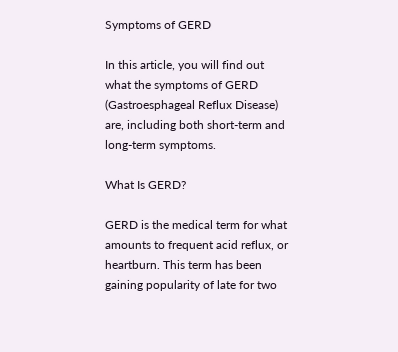Symptoms of GERD

In this article, you will find out what the symptoms of GERD (Gastroesphageal Reflux Disease) are, including both short-term and long-term symptoms.

What Is GERD?

GERD is the medical term for what amounts to frequent acid reflux, or heartburn. This term has been gaining popularity of late for two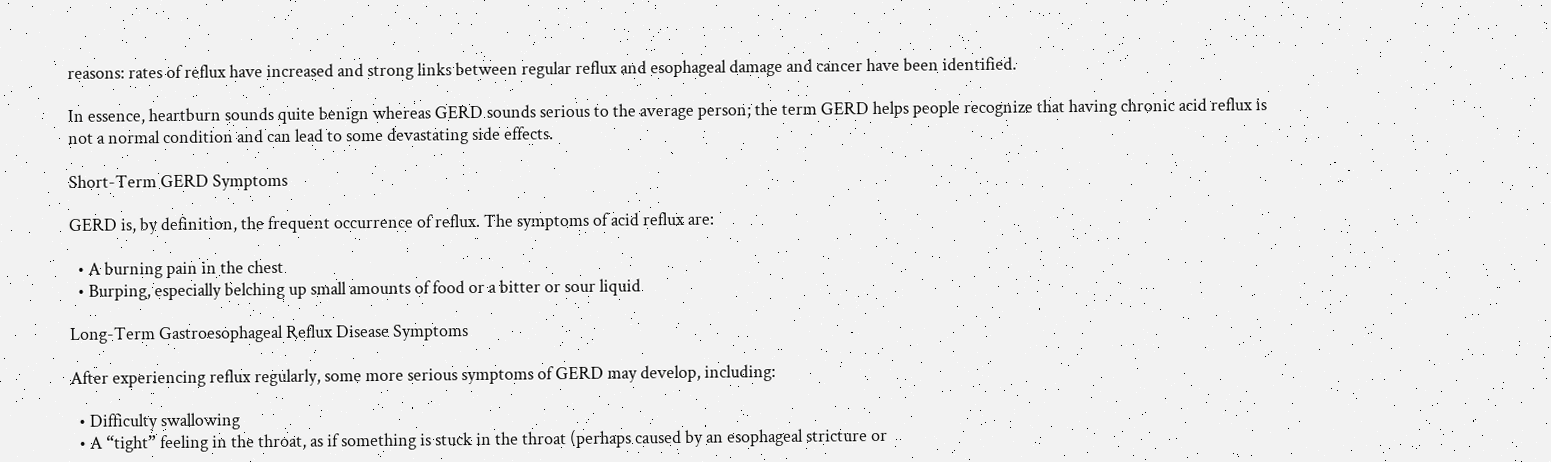reasons: rates of reflux have increased and strong links between regular reflux and esophageal damage and cancer have been identified.

In essence, heartburn sounds quite benign whereas GERD sounds serious to the average person; the term GERD helps people recognize that having chronic acid reflux is not a normal condition and can lead to some devastating side effects.

Short-Term GERD Symptoms

GERD is, by definition, the frequent occurrence of reflux. The symptoms of acid reflux are:

  • A burning pain in the chest
  • Burping, especially belching up small amounts of food or a bitter or sour liquid

Long-Term Gastroesophageal Reflux Disease Symptoms

After experiencing reflux regularly, some more serious symptoms of GERD may develop, including:

  • Difficulty swallowing
  • A “tight” feeling in the throat, as if something is stuck in the throat (perhaps caused by an esophageal stricture or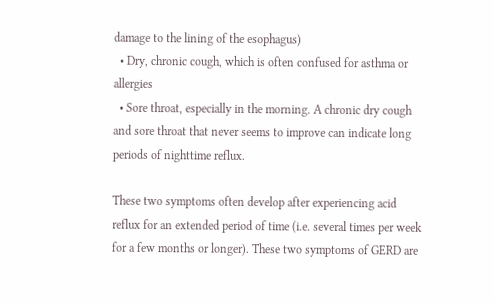damage to the lining of the esophagus)
  • Dry, chronic cough, which is often confused for asthma or allergies
  • Sore throat, especially in the morning. A chronic dry cough and sore throat that never seems to improve can indicate long periods of nighttime reflux.

These two symptoms often develop after experiencing acid reflux for an extended period of time (i.e. several times per week for a few months or longer). These two symptoms of GERD are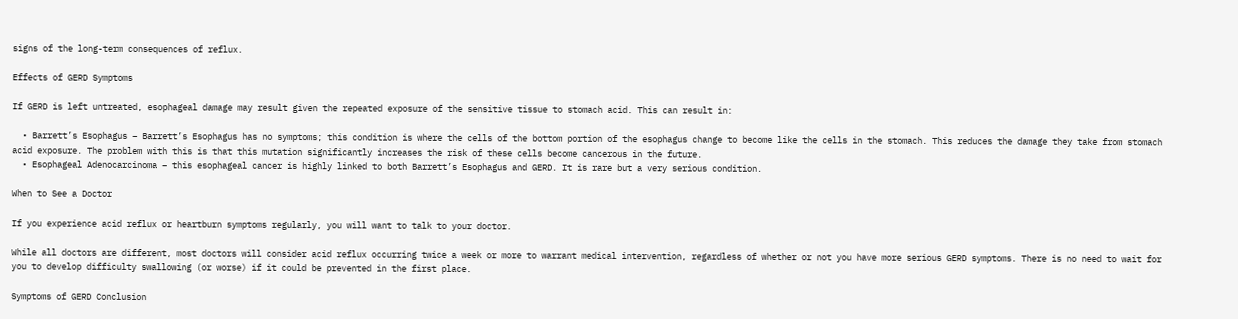signs of the long-term consequences of reflux.

Effects of GERD Symptoms

If GERD is left untreated, esophageal damage may result given the repeated exposure of the sensitive tissue to stomach acid. This can result in:

  • Barrett’s Esophagus – Barrett’s Esophagus has no symptoms; this condition is where the cells of the bottom portion of the esophagus change to become like the cells in the stomach. This reduces the damage they take from stomach acid exposure. The problem with this is that this mutation significantly increases the risk of these cells become cancerous in the future.
  • Esophageal Adenocarcinoma – this esophageal cancer is highly linked to both Barrett’s Esophagus and GERD. It is rare but a very serious condition.

When to See a Doctor

If you experience acid reflux or heartburn symptoms regularly, you will want to talk to your doctor.

While all doctors are different, most doctors will consider acid reflux occurring twice a week or more to warrant medical intervention, regardless of whether or not you have more serious GERD symptoms. There is no need to wait for you to develop difficulty swallowing (or worse) if it could be prevented in the first place.

Symptoms of GERD Conclusion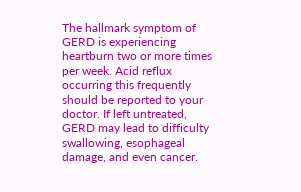The hallmark symptom of GERD is experiencing heartburn two or more times per week. Acid reflux occurring this frequently should be reported to your doctor. If left untreated, GERD may lead to difficulty swallowing, esophageal damage, and even cancer.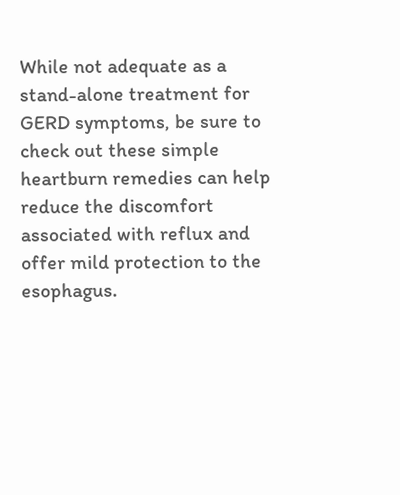While not adequate as a stand-alone treatment for GERD symptoms, be sure to check out these simple heartburn remedies can help reduce the discomfort associated with reflux and offer mild protection to the esophagus.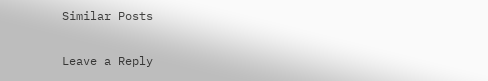Similar Posts

Leave a Reply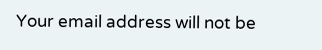Your email address will not be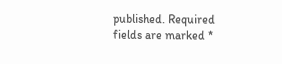published. Required fields are marked *